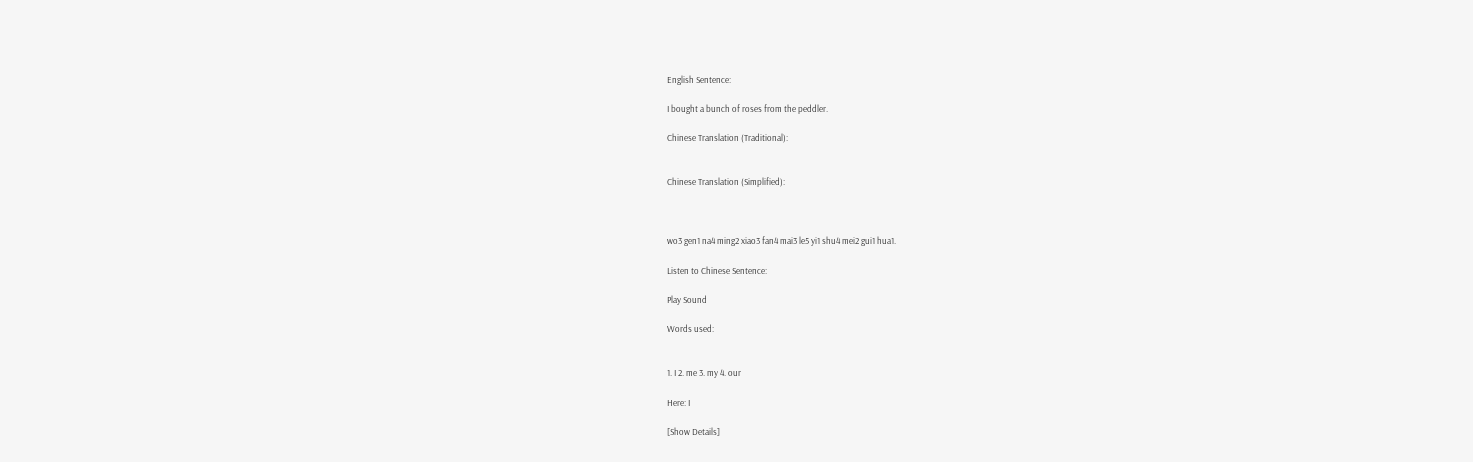English Sentence:

I bought a bunch of roses from the peddler.

Chinese Translation (Traditional):


Chinese Translation (Simplified):



wo3 gen1 na4 ming2 xiao3 fan4 mai3 le5 yi1 shu4 mei2 gui1 hua1.

Listen to Chinese Sentence:

Play Sound

Words used:


1. I 2. me 3. my 4. our

Here: I

[Show Details]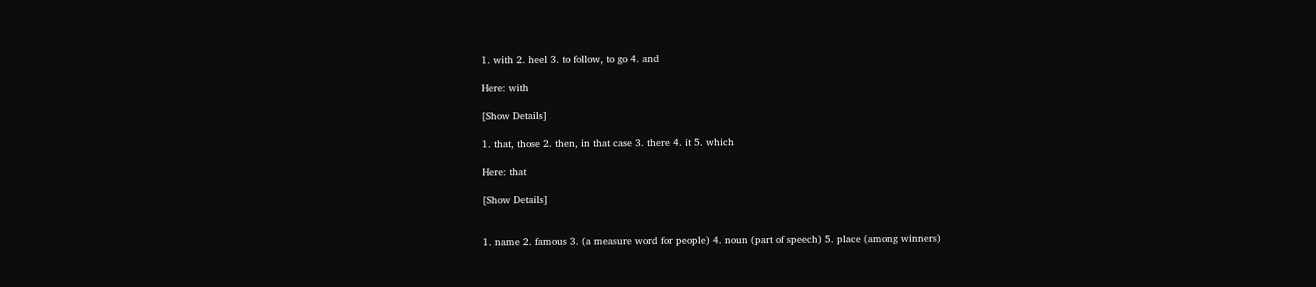1. with 2. heel 3. to follow, to go 4. and

Here: with

[Show Details]

1. that, those 2. then, in that case 3. there 4. it 5. which

Here: that

[Show Details]


1. name 2. famous 3. (a measure word for people) 4. noun (part of speech) 5. place (among winners)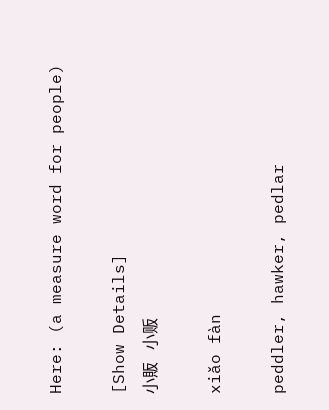Here: (a measure word for people)

[Show Details]
小販   小贩

xiǎo fàn

peddler, hawker, pedlar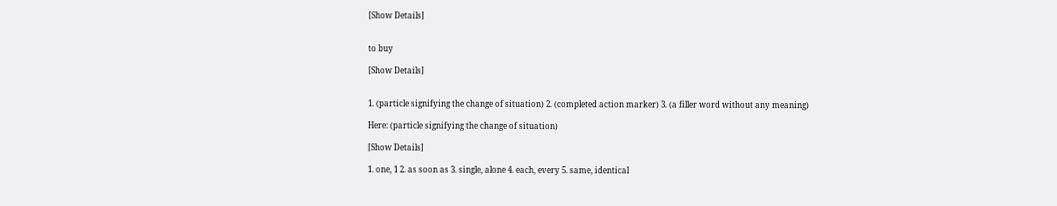[Show Details]


to buy

[Show Details]


1. (particle signifying the change of situation) 2. (completed action marker) 3. (a filler word without any meaning)

Here: (particle signifying the change of situation)

[Show Details]

1. one, 1 2. as soon as 3. single, alone 4. each, every 5. same, identical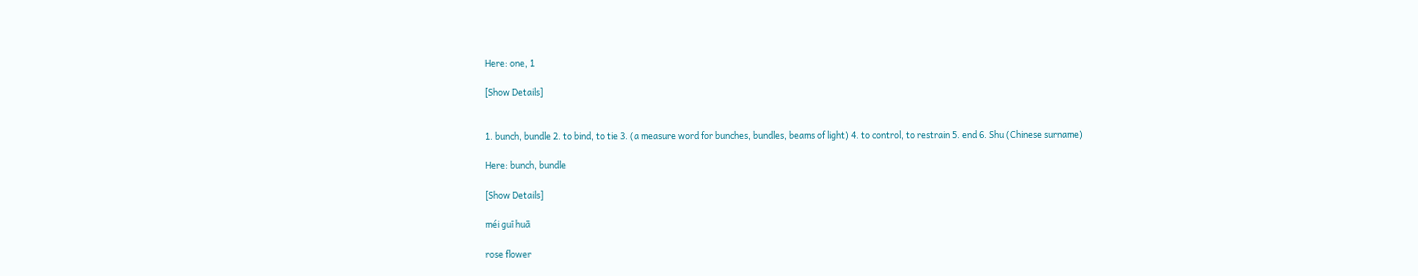Here: one, 1

[Show Details]


1. bunch, bundle 2. to bind, to tie 3. (a measure word for bunches, bundles, beams of light) 4. to control, to restrain 5. end 6. Shu (Chinese surname)

Here: bunch, bundle

[Show Details]

méi guī huā

rose flower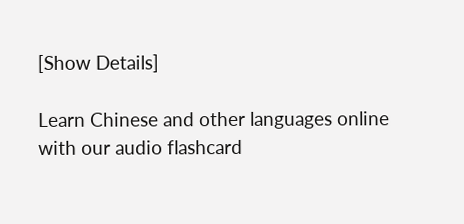[Show Details]

Learn Chinese and other languages online with our audio flashcard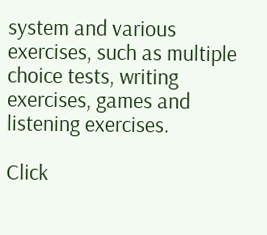system and various exercises, such as multiple choice tests, writing exercises, games and listening exercises.

Click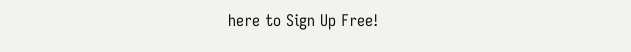here to Sign Up Free!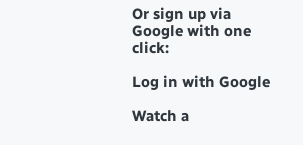Or sign up via Google with one click:

Log in with Google

Watch a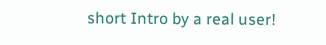short Intro by a real user!